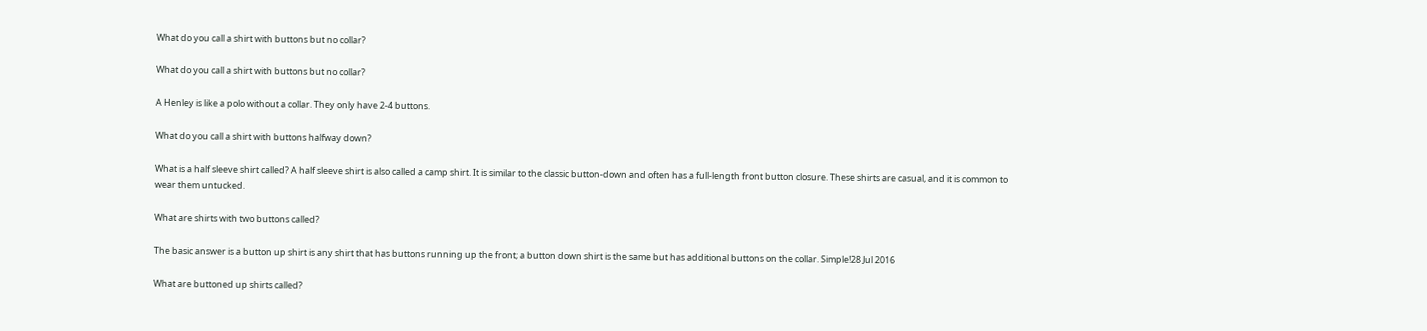What do you call a shirt with buttons but no collar?

What do you call a shirt with buttons but no collar?

A Henley is like a polo without a collar. They only have 2-4 buttons.

What do you call a shirt with buttons halfway down?

What is a half sleeve shirt called? A half sleeve shirt is also called a camp shirt. It is similar to the classic button-down and often has a full-length front button closure. These shirts are casual, and it is common to wear them untucked.

What are shirts with two buttons called?

The basic answer is a button up shirt is any shirt that has buttons running up the front; a button down shirt is the same but has additional buttons on the collar. Simple!28 Jul 2016

What are buttoned up shirts called?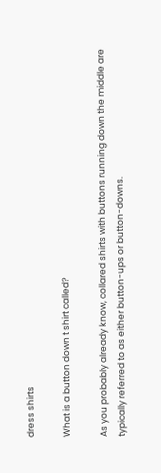dress shirts

What is a button down t shirt called?

As you probably already know, collared shirts with buttons running down the middle are typically referred to as either button-ups or button-downs.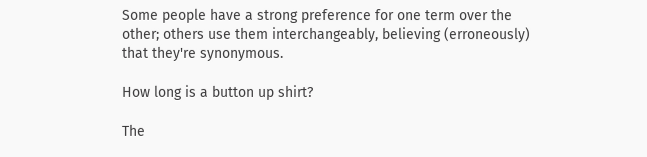Some people have a strong preference for one term over the other; others use them interchangeably, believing (erroneously) that they're synonymous.

How long is a button up shirt?

The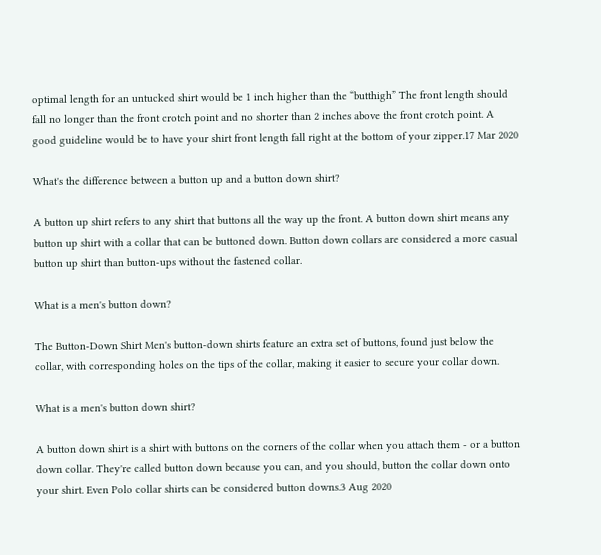optimal length for an untucked shirt would be 1 inch higher than the “butthigh” The front length should fall no longer than the front crotch point and no shorter than 2 inches above the front crotch point. A good guideline would be to have your shirt front length fall right at the bottom of your zipper.17 Mar 2020

What's the difference between a button up and a button down shirt?

A button up shirt refers to any shirt that buttons all the way up the front. A button down shirt means any button up shirt with a collar that can be buttoned down. Button down collars are considered a more casual button up shirt than button-ups without the fastened collar.

What is a men's button down?

The Button-Down Shirt Men's button-down shirts feature an extra set of buttons, found just below the collar, with corresponding holes on the tips of the collar, making it easier to secure your collar down.

What is a men's button down shirt?

A button down shirt is a shirt with buttons on the corners of the collar when you attach them - or a button down collar. They're called button down because you can, and you should, button the collar down onto your shirt. Even Polo collar shirts can be considered button downs.3 Aug 2020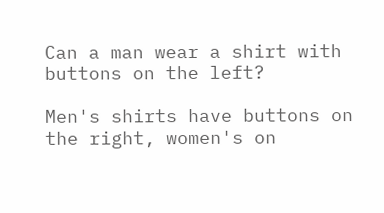Can a man wear a shirt with buttons on the left?

Men's shirts have buttons on the right, women's on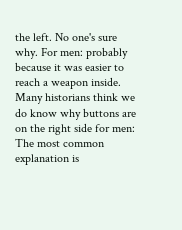the left. No one's sure why. For men: probably because it was easier to reach a weapon inside. Many historians think we do know why buttons are on the right side for men: The most common explanation is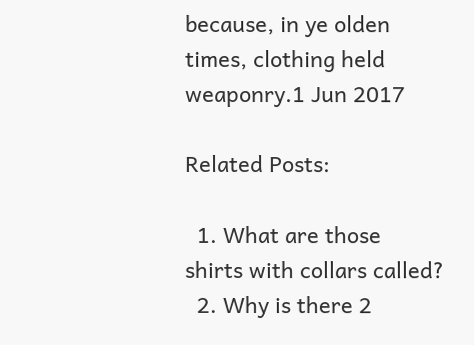because, in ye olden times, clothing held weaponry.1 Jun 2017

Related Posts:

  1. What are those shirts with collars called?
  2. Why is there 2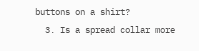buttons on a shirt?
  3. Is a spread collar more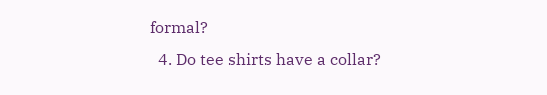formal?
  4. Do tee shirts have a collar?